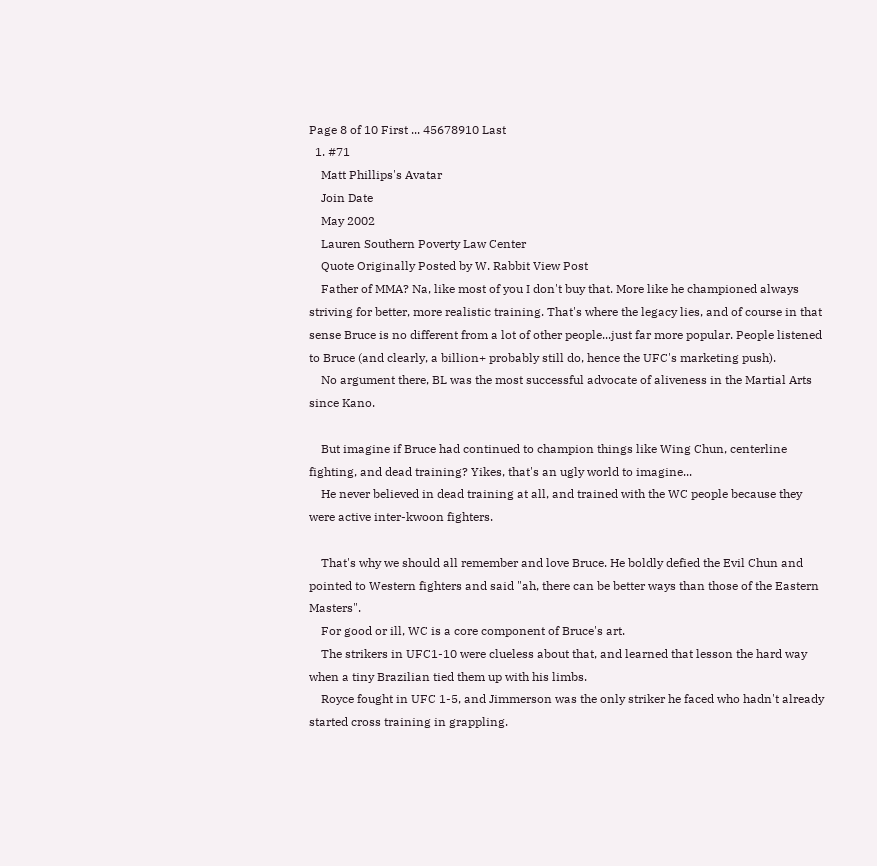Page 8 of 10 First ... 45678910 Last
  1. #71
    Matt Phillips's Avatar
    Join Date
    May 2002
    Lauren Southern Poverty Law Center
    Quote Originally Posted by W. Rabbit View Post
    Father of MMA? Na, like most of you I don't buy that. More like he championed always striving for better, more realistic training. That's where the legacy lies, and of course in that sense Bruce is no different from a lot of other people...just far more popular. People listened to Bruce (and clearly, a billion+ probably still do, hence the UFC's marketing push).
    No argument there, BL was the most successful advocate of aliveness in the Martial Arts since Kano.

    But imagine if Bruce had continued to champion things like Wing Chun, centerline fighting, and dead training? Yikes, that's an ugly world to imagine...
    He never believed in dead training at all, and trained with the WC people because they were active inter-kwoon fighters.

    That's why we should all remember and love Bruce. He boldly defied the Evil Chun and pointed to Western fighters and said "ah, there can be better ways than those of the Eastern Masters".
    For good or ill, WC is a core component of Bruce's art.
    The strikers in UFC1-10 were clueless about that, and learned that lesson the hard way when a tiny Brazilian tied them up with his limbs.
    Royce fought in UFC 1-5, and Jimmerson was the only striker he faced who hadn't already started cross training in grappling.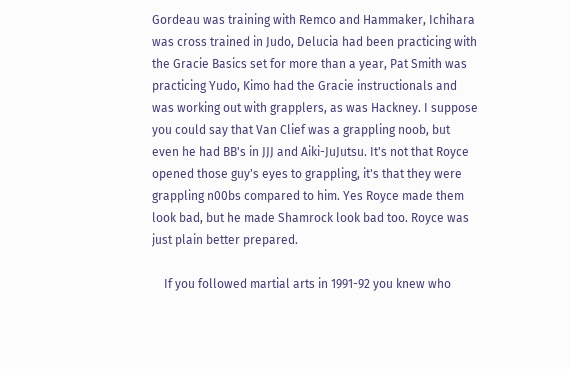Gordeau was training with Remco and Hammaker, Ichihara was cross trained in Judo, Delucia had been practicing with the Gracie Basics set for more than a year, Pat Smith was practicing Yudo, Kimo had the Gracie instructionals and was working out with grapplers, as was Hackney. I suppose you could say that Van Clief was a grappling noob, but even he had BB's in JJJ and Aiki-JuJutsu. It's not that Royce opened those guy's eyes to grappling, it's that they were grappling n00bs compared to him. Yes Royce made them look bad, but he made Shamrock look bad too. Royce was just plain better prepared.

    If you followed martial arts in 1991-92 you knew who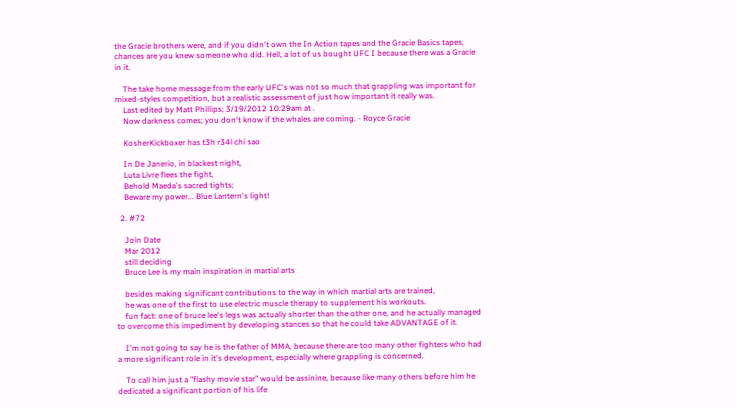the Gracie brothers were, and if you didn't own the In Action tapes and the Gracie Basics tapes, chances are you knew someone who did. Hell, a lot of us bought UFC I because there was a Gracie in it.

    The take home message from the early UFC's was not so much that grappling was important for mixed-styles competition, but a realistic assessment of just how important it really was.
    Last edited by Matt Phillips; 3/19/2012 10:29am at .
    Now darkness comes; you don't know if the whales are coming. - Royce Gracie

    KosherKickboxer has t3h r34l chi sao

    In De Janerio, in blackest night,
    Luta Livre flees the fight,
    Behold Maeda's sacred tights;
    Beware my power... Blue Lantern's light!

  2. #72

    Join Date
    Mar 2012
    still deciding
    Bruce Lee is my main inspiration in martial arts

    besides making significant contributions to the way in which martial arts are trained,
    he was one of the first to use electric muscle therapy to supplement his workouts.
    fun fact: one of bruce lee's legs was actually shorter than the other one, and he actually managed to overcome this impediment by developing stances so that he could take ADVANTAGE of it.

    I'm not going to say he is the father of MMA, because there are too many other fighters who had a more significant role in it's development, especially where grappling is concerned.

    To call him just a "flashy movie star" would be assinine, because like many others before him he dedicated a significant portion of his life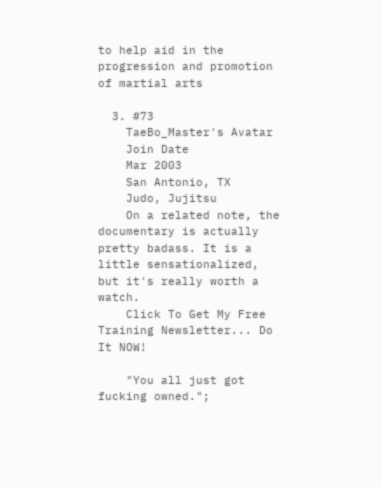to help aid in the progression and promotion of martial arts

  3. #73
    TaeBo_Master's Avatar
    Join Date
    Mar 2003
    San Antonio, TX
    Judo, Jujitsu
    On a related note, the documentary is actually pretty badass. It is a little sensationalized, but it's really worth a watch.
    Click To Get My Free Training Newsletter... Do It NOW!

    "You all just got fucking owned.";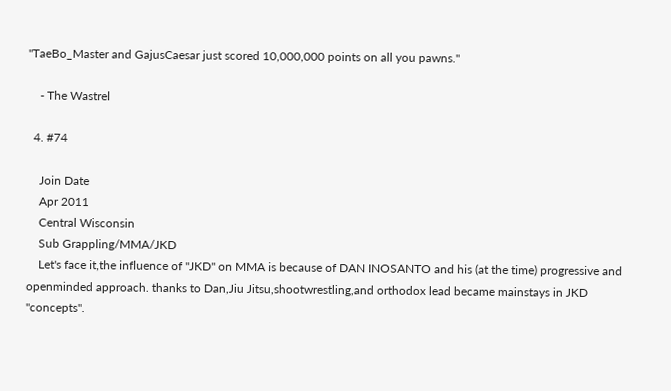"TaeBo_Master and GajusCaesar just scored 10,000,000 points on all you pawns."

    - The Wastrel

  4. #74

    Join Date
    Apr 2011
    Central Wisconsin
    Sub Grappling/MMA/JKD
    Let's face it,the influence of "JKD" on MMA is because of DAN INOSANTO and his (at the time) progressive and openminded approach. thanks to Dan,Jiu Jitsu,shootwrestling,and orthodox lead became mainstays in JKD "concepts".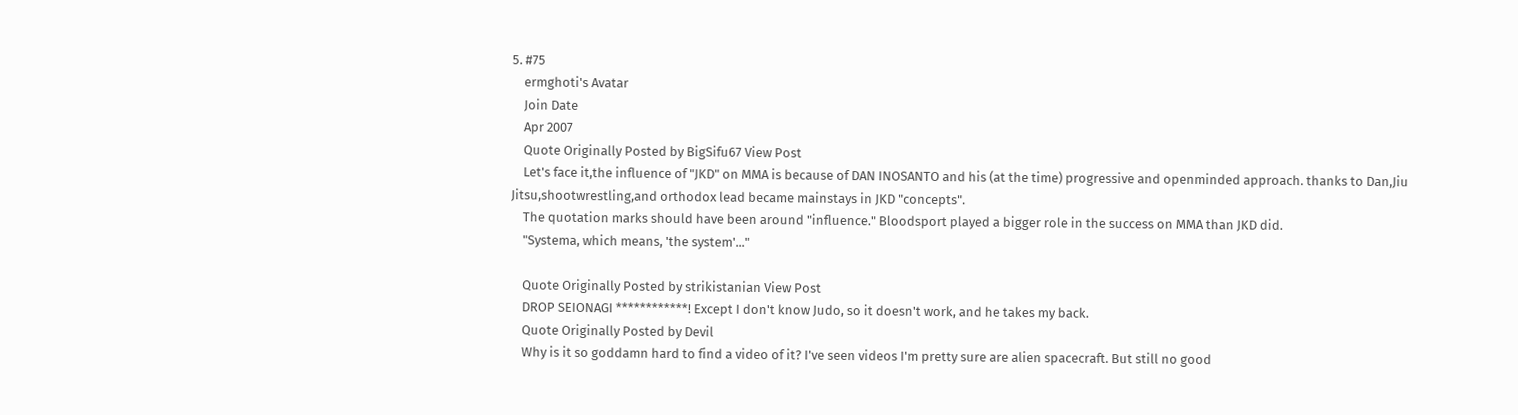5. #75
    ermghoti's Avatar
    Join Date
    Apr 2007
    Quote Originally Posted by BigSifu67 View Post
    Let's face it,the influence of "JKD" on MMA is because of DAN INOSANTO and his (at the time) progressive and openminded approach. thanks to Dan,Jiu Jitsu,shootwrestling,and orthodox lead became mainstays in JKD "concepts".
    The quotation marks should have been around "influence." Bloodsport played a bigger role in the success on MMA than JKD did.
    "Systema, which means, 'the system'..."

    Quote Originally Posted by strikistanian View Post
    DROP SEIONAGI ************! Except I don't know Judo, so it doesn't work, and he takes my back.
    Quote Originally Posted by Devil
    Why is it so goddamn hard to find a video of it? I've seen videos I'm pretty sure are alien spacecraft. But still no good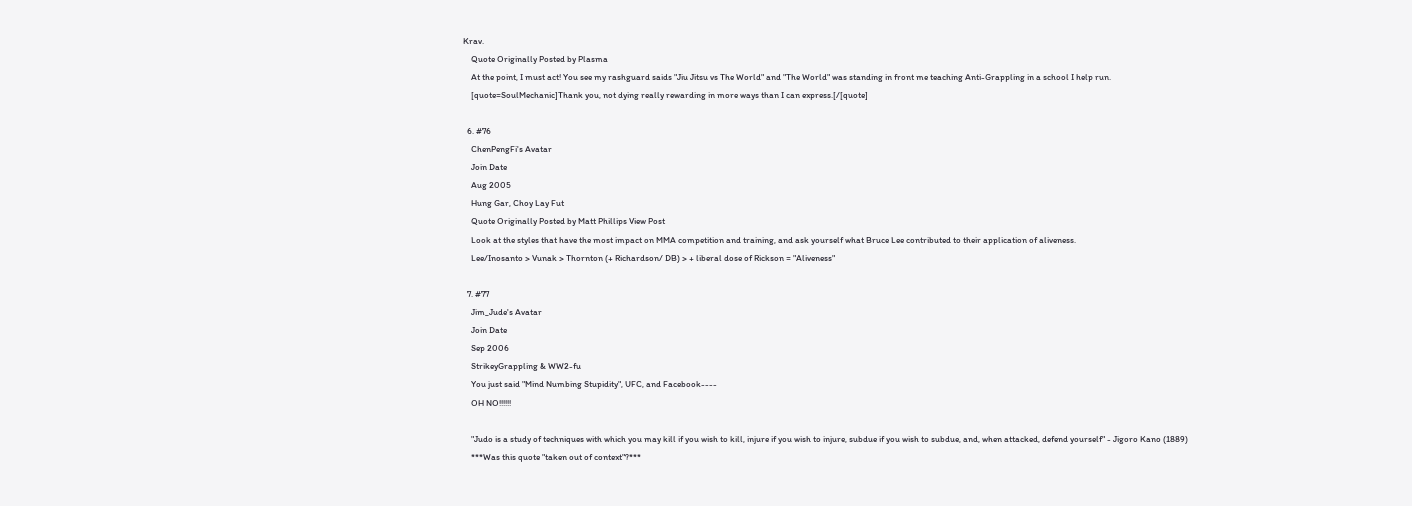Krav.
    Quote Originally Posted by Plasma
    At the point, I must act! You see my rashguard saids "Jiu Jitsu vs The World" and "The World" was standing in front me teaching Anti-Grappling in a school I help run.
    [quote=SoulMechanic]Thank you, not dying really rewarding in more ways than I can express.[/[quote]

  6. #76
    ChenPengFi's Avatar
    Join Date
    Aug 2005
    Hung Gar, Choy Lay Fut
    Quote Originally Posted by Matt Phillips View Post
    Look at the styles that have the most impact on MMA competition and training, and ask yourself what Bruce Lee contributed to their application of aliveness.
    Lee/Inosanto > Vunak > Thornton (+ Richardson/ DB) > + liberal dose of Rickson = "Aliveness"

  7. #77
    Jim_Jude's Avatar
    Join Date
    Sep 2006
    StrikeyGrappling & WW2-fu
    You just said "Mind Numbing Stupidity", UFC, and Facebook----
    OH NO!!!!!!

    "Judo is a study of techniques with which you may kill if you wish to kill, injure if you wish to injure, subdue if you wish to subdue, and, when attacked, defend yourself" - Jigoro Kano (1889)
    ***Was this quote "taken out of context"?***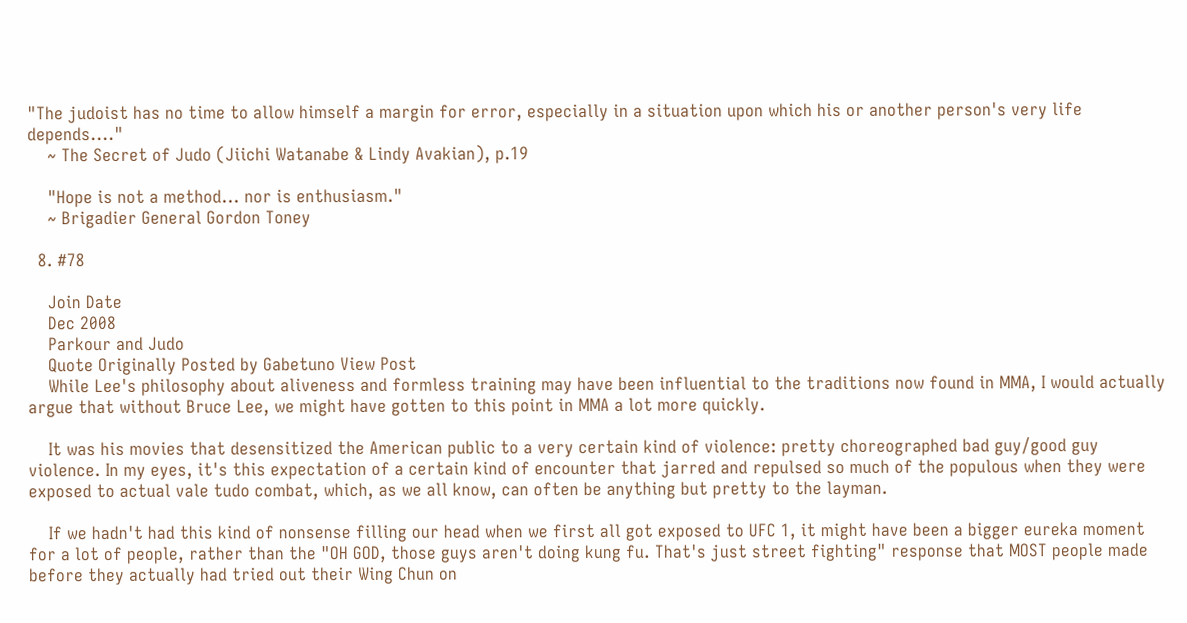"The judoist has no time to allow himself a margin for error, especially in a situation upon which his or another person's very life depends...."
    ~ The Secret of Judo (Jiichi Watanabe & Lindy Avakian), p.19

    "Hope is not a method... nor is enthusiasm."
    ~ Brigadier General Gordon Toney

  8. #78

    Join Date
    Dec 2008
    Parkour and Judo
    Quote Originally Posted by Gabetuno View Post
    While Lee's philosophy about aliveness and formless training may have been influential to the traditions now found in MMA, I would actually argue that without Bruce Lee, we might have gotten to this point in MMA a lot more quickly.

    It was his movies that desensitized the American public to a very certain kind of violence: pretty choreographed bad guy/good guy violence. In my eyes, it's this expectation of a certain kind of encounter that jarred and repulsed so much of the populous when they were exposed to actual vale tudo combat, which, as we all know, can often be anything but pretty to the layman.

    If we hadn't had this kind of nonsense filling our head when we first all got exposed to UFC 1, it might have been a bigger eureka moment for a lot of people, rather than the "OH GOD, those guys aren't doing kung fu. That's just street fighting" response that MOST people made before they actually had tried out their Wing Chun on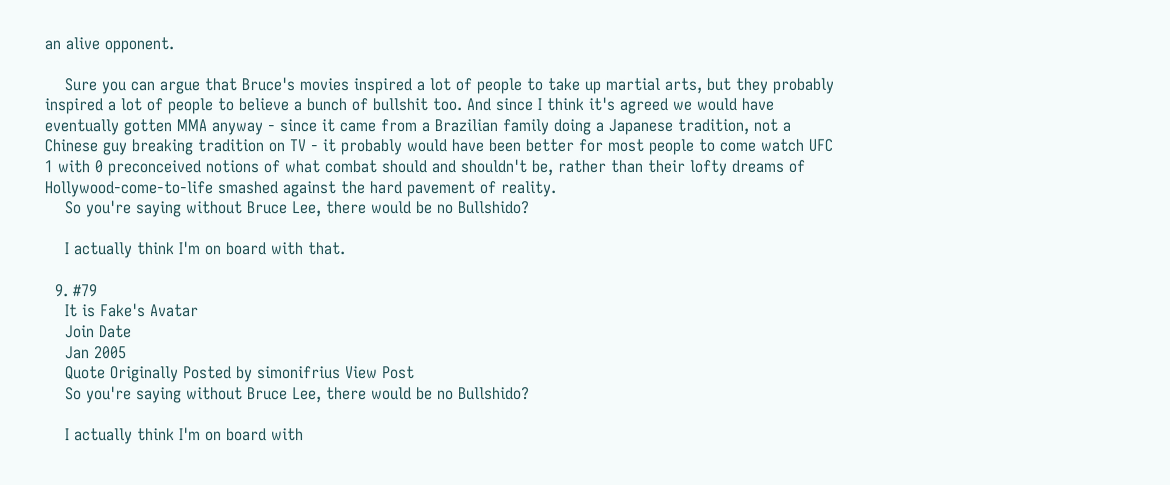an alive opponent.

    Sure you can argue that Bruce's movies inspired a lot of people to take up martial arts, but they probably inspired a lot of people to believe a bunch of bullshit too. And since I think it's agreed we would have eventually gotten MMA anyway - since it came from a Brazilian family doing a Japanese tradition, not a Chinese guy breaking tradition on TV - it probably would have been better for most people to come watch UFC 1 with 0 preconceived notions of what combat should and shouldn't be, rather than their lofty dreams of Hollywood-come-to-life smashed against the hard pavement of reality.
    So you're saying without Bruce Lee, there would be no Bullshido?

    I actually think I'm on board with that.

  9. #79
    It is Fake's Avatar
    Join Date
    Jan 2005
    Quote Originally Posted by simonifrius View Post
    So you're saying without Bruce Lee, there would be no Bullshido?

    I actually think I'm on board with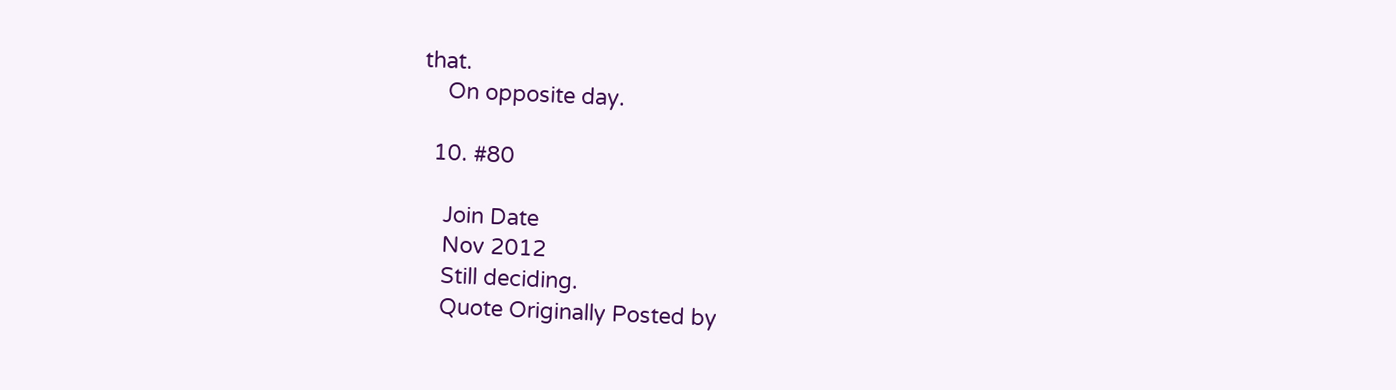that.
    On opposite day.

  10. #80

    Join Date
    Nov 2012
    Still deciding.
    Quote Originally Posted by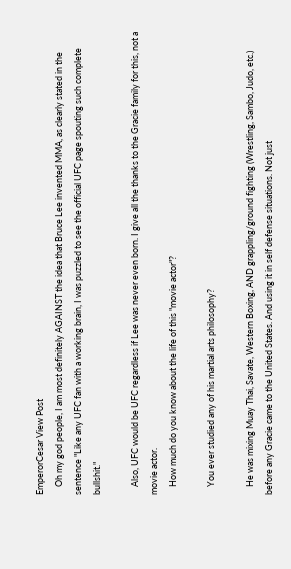EmperorCesar View Post
    Oh my god people, I am most definitely AGAINST the idea that Bruce Lee invented MMA, as clearly stated in the sentence "Like any UFC fan with a working brain, I was puzzled to see the official UFC page spouting such complete bullshit."

    Also, UFC would be UFC regardless if Lee was never even born. I give all the thanks to the Gracie family for this, not a movie actor.
    How much do you know about the life of this "movie actor"?

    You ever studied any of his martial arts philosophy?

    He was mixing Muay Thai, Savate, Western Boxing, AND grappling/ground fighting (Wrestling, Sambo, Judo, etc.) before any Gracie came to the United States. And using it in self defense situations. Not just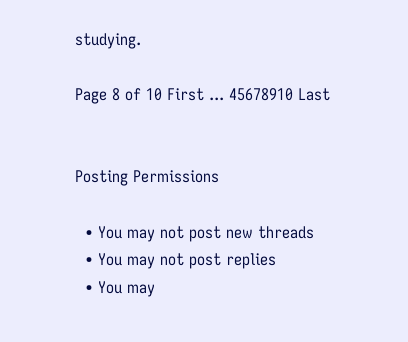studying.

Page 8 of 10 First ... 45678910 Last


Posting Permissions

  • You may not post new threads
  • You may not post replies
  • You may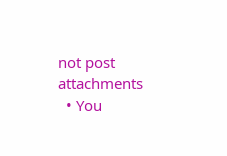not post attachments
  • You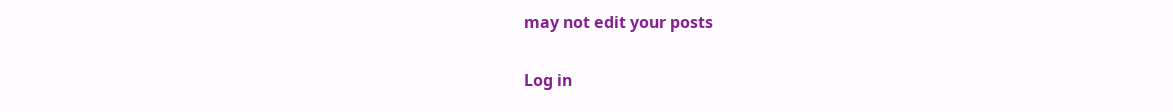may not edit your posts

Log in